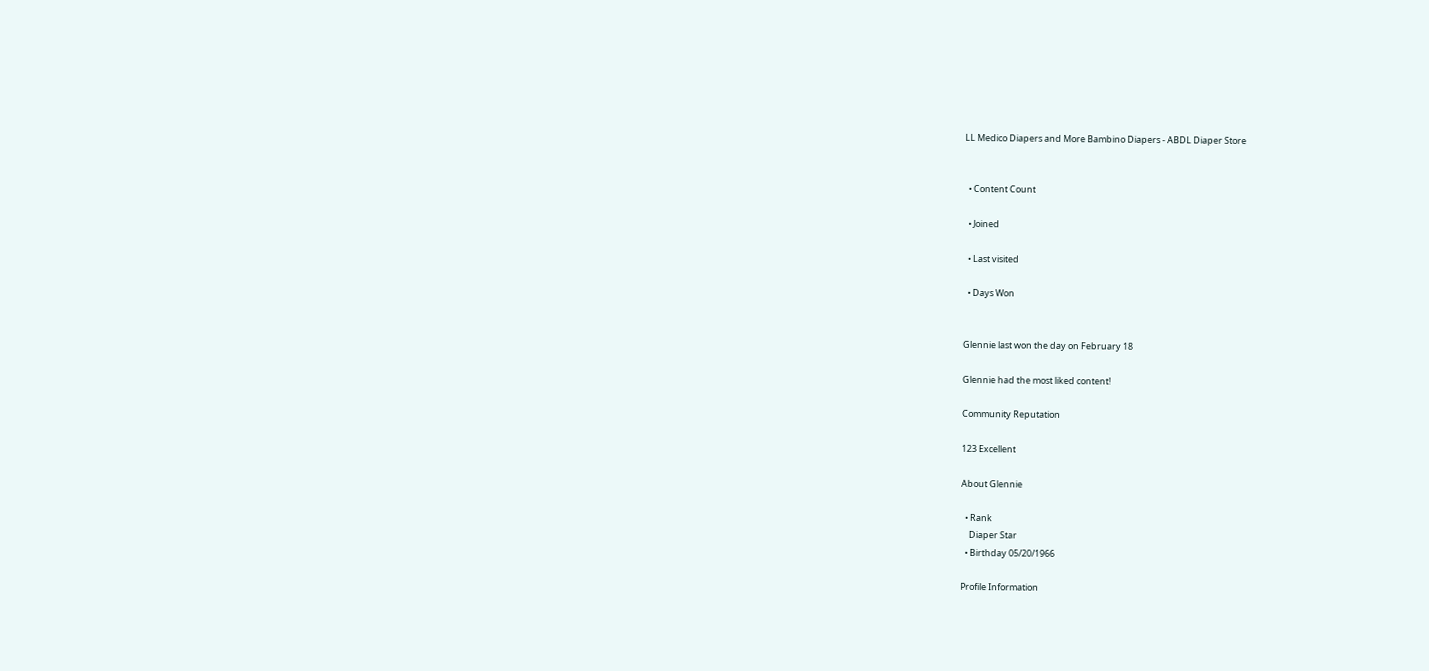LL Medico Diapers and More Bambino Diapers - ABDL Diaper Store


  • Content Count

  • Joined

  • Last visited

  • Days Won


Glennie last won the day on February 18

Glennie had the most liked content!

Community Reputation

123 Excellent

About Glennie

  • Rank
    Diaper Star
  • Birthday 05/20/1966

Profile Information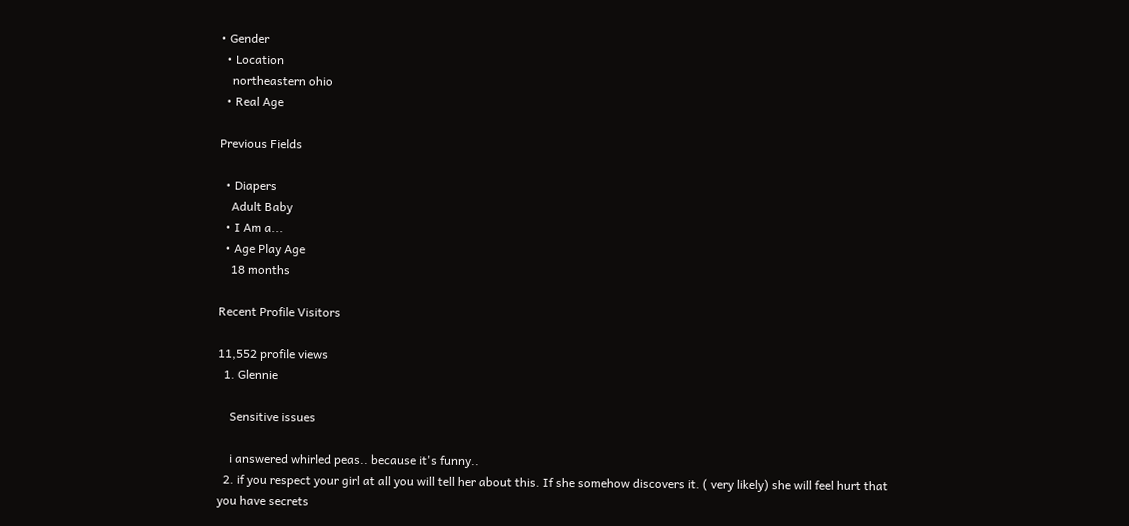• Gender
  • Location
    northeastern ohio
  • Real Age

Previous Fields

  • Diapers
    Adult Baby
  • I Am a...
  • Age Play Age
    18 months

Recent Profile Visitors

11,552 profile views
  1. Glennie

    Sensitive issues

    i answered whirled peas.. because it's funny..
  2. if you respect your girl at all you will tell her about this. If she somehow discovers it. ( very likely) she will feel hurt that you have secrets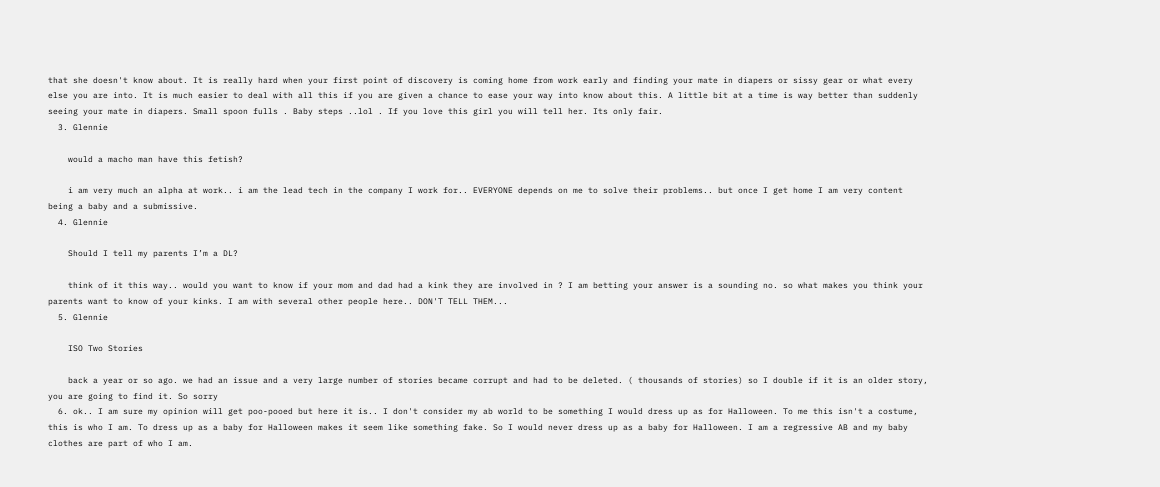that she doesn't know about. It is really hard when your first point of discovery is coming home from work early and finding your mate in diapers or sissy gear or what every else you are into. It is much easier to deal with all this if you are given a chance to ease your way into know about this. A little bit at a time is way better than suddenly seeing your mate in diapers. Small spoon fulls . Baby steps ..lol . If you love this girl you will tell her. Its only fair.
  3. Glennie

    would a macho man have this fetish?

    i am very much an alpha at work.. i am the lead tech in the company I work for.. EVERYONE depends on me to solve their problems.. but once I get home I am very content being a baby and a submissive.
  4. Glennie

    Should I tell my parents I’m a DL?

    think of it this way.. would you want to know if your mom and dad had a kink they are involved in ? I am betting your answer is a sounding no. so what makes you think your parents want to know of your kinks. I am with several other people here.. DON'T TELL THEM...
  5. Glennie

    ISO Two Stories

    back a year or so ago. we had an issue and a very large number of stories became corrupt and had to be deleted. ( thousands of stories) so I double if it is an older story, you are going to find it. So sorry
  6. ok.. I am sure my opinion will get poo-pooed but here it is.. I don't consider my ab world to be something I would dress up as for Halloween. To me this isn't a costume, this is who I am. To dress up as a baby for Halloween makes it seem like something fake. So I would never dress up as a baby for Halloween. I am a regressive AB and my baby clothes are part of who I am.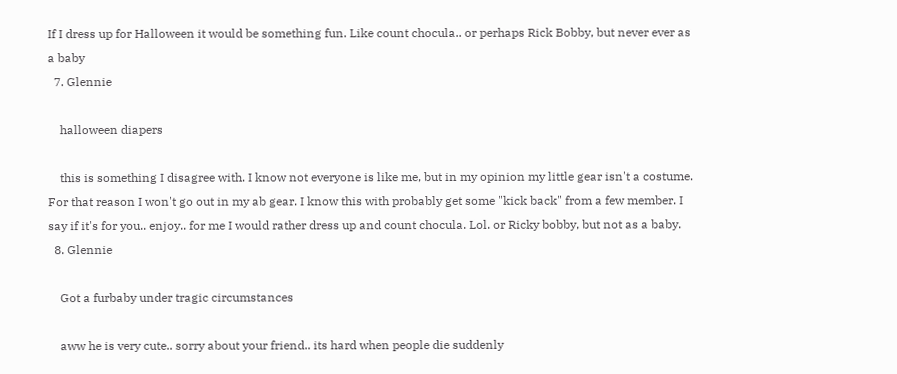If I dress up for Halloween it would be something fun. Like count chocula.. or perhaps Rick Bobby, but never ever as a baby
  7. Glennie

    halloween diapers

    this is something I disagree with. I know not everyone is like me, but in my opinion my little gear isn't a costume. For that reason I won't go out in my ab gear. I know this with probably get some "kick back" from a few member. I say if it's for you.. enjoy.. for me I would rather dress up and count chocula. Lol. or Ricky bobby, but not as a baby.
  8. Glennie

    Got a furbaby under tragic circumstances

    aww he is very cute.. sorry about your friend.. its hard when people die suddenly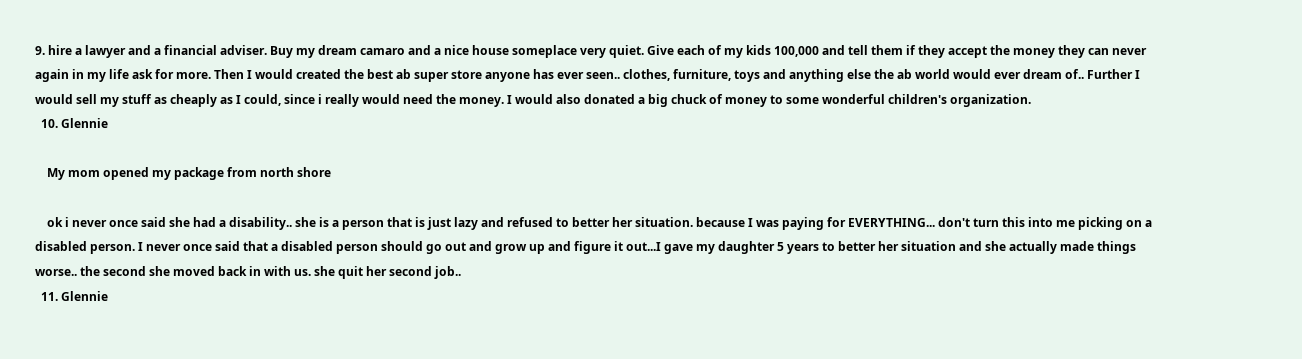9. hire a lawyer and a financial adviser. Buy my dream camaro and a nice house someplace very quiet. Give each of my kids 100,000 and tell them if they accept the money they can never again in my life ask for more. Then I would created the best ab super store anyone has ever seen.. clothes, furniture, toys and anything else the ab world would ever dream of.. Further I would sell my stuff as cheaply as I could, since i really would need the money. I would also donated a big chuck of money to some wonderful children's organization.
  10. Glennie

    My mom opened my package from north shore

    ok i never once said she had a disability.. she is a person that is just lazy and refused to better her situation. because I was paying for EVERYTHING... don't turn this into me picking on a disabled person. I never once said that a disabled person should go out and grow up and figure it out...I gave my daughter 5 years to better her situation and she actually made things worse.. the second she moved back in with us. she quit her second job..
  11. Glennie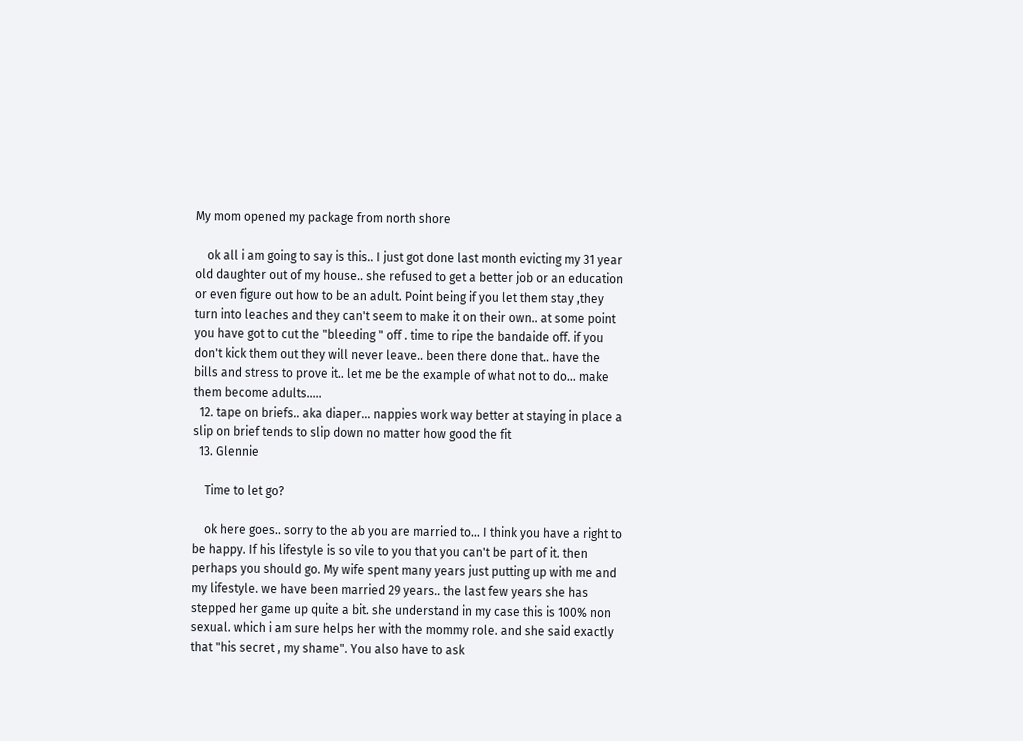My mom opened my package from north shore

    ok all i am going to say is this.. I just got done last month evicting my 31 year old daughter out of my house.. she refused to get a better job or an education or even figure out how to be an adult. Point being if you let them stay ,they turn into leaches and they can't seem to make it on their own.. at some point you have got to cut the "bleeding " off . time to ripe the bandaide off. if you don't kick them out they will never leave.. been there done that.. have the bills and stress to prove it.. let me be the example of what not to do... make them become adults.....
  12. tape on briefs.. aka diaper... nappies work way better at staying in place a slip on brief tends to slip down no matter how good the fit
  13. Glennie

    Time to let go?

    ok here goes.. sorry to the ab you are married to... I think you have a right to be happy. If his lifestyle is so vile to you that you can't be part of it. then perhaps you should go. My wife spent many years just putting up with me and my lifestyle. we have been married 29 years.. the last few years she has stepped her game up quite a bit. she understand in my case this is 100% non sexual. which i am sure helps her with the mommy role. and she said exactly that "his secret , my shame". You also have to ask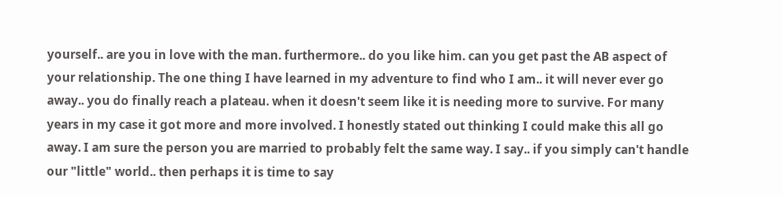yourself.. are you in love with the man. furthermore.. do you like him. can you get past the AB aspect of your relationship. The one thing I have learned in my adventure to find who I am.. it will never ever go away.. you do finally reach a plateau. when it doesn't seem like it is needing more to survive. For many years in my case it got more and more involved. I honestly stated out thinking I could make this all go away. I am sure the person you are married to probably felt the same way. I say.. if you simply can't handle our "little" world.. then perhaps it is time to say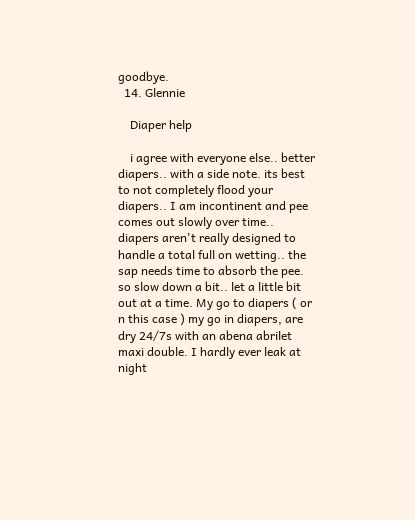goodbye.
  14. Glennie

    Diaper help

    i agree with everyone else.. better diapers.. with a side note. its best to not completely flood your diapers.. I am incontinent and pee comes out slowly over time.. diapers aren't really designed to handle a total full on wetting.. the sap needs time to absorb the pee. so slow down a bit.. let a little bit out at a time. My go to diapers ( or n this case ) my go in diapers, are dry 24/7s with an abena abrilet maxi double. I hardly ever leak at night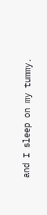and I sleep on my tummy.